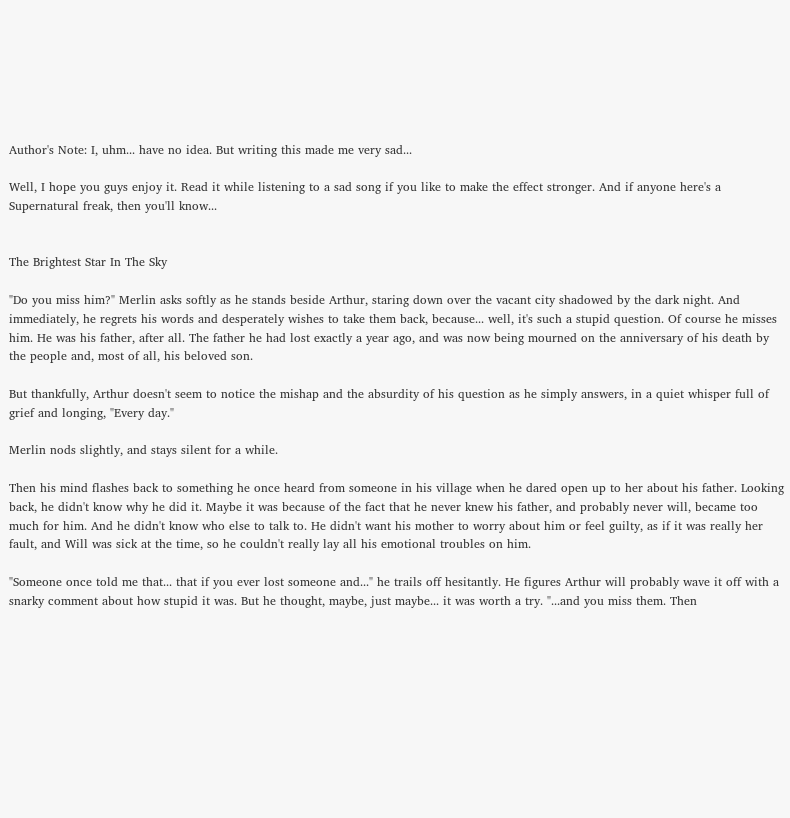Author's Note: I, uhm... have no idea. But writing this made me very sad...

Well, I hope you guys enjoy it. Read it while listening to a sad song if you like to make the effect stronger. And if anyone here's a Supernatural freak, then you'll know...


The Brightest Star In The Sky

"Do you miss him?" Merlin asks softly as he stands beside Arthur, staring down over the vacant city shadowed by the dark night. And immediately, he regrets his words and desperately wishes to take them back, because... well, it's such a stupid question. Of course he misses him. He was his father, after all. The father he had lost exactly a year ago, and was now being mourned on the anniversary of his death by the people and, most of all, his beloved son.

But thankfully, Arthur doesn't seem to notice the mishap and the absurdity of his question as he simply answers, in a quiet whisper full of grief and longing, "Every day."

Merlin nods slightly, and stays silent for a while.

Then his mind flashes back to something he once heard from someone in his village when he dared open up to her about his father. Looking back, he didn't know why he did it. Maybe it was because of the fact that he never knew his father, and probably never will, became too much for him. And he didn't know who else to talk to. He didn't want his mother to worry about him or feel guilty, as if it was really her fault, and Will was sick at the time, so he couldn't really lay all his emotional troubles on him.

"Someone once told me that... that if you ever lost someone and..." he trails off hesitantly. He figures Arthur will probably wave it off with a snarky comment about how stupid it was. But he thought, maybe, just maybe... it was worth a try. "...and you miss them. Then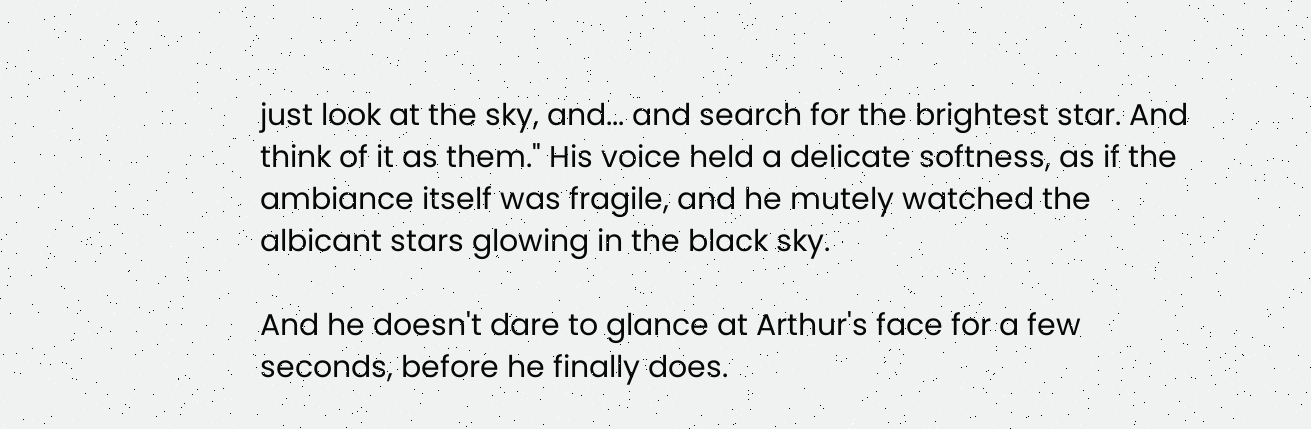just look at the sky, and... and search for the brightest star. And think of it as them." His voice held a delicate softness, as if the ambiance itself was fragile, and he mutely watched the albicant stars glowing in the black sky.

And he doesn't dare to glance at Arthur's face for a few seconds, before he finally does.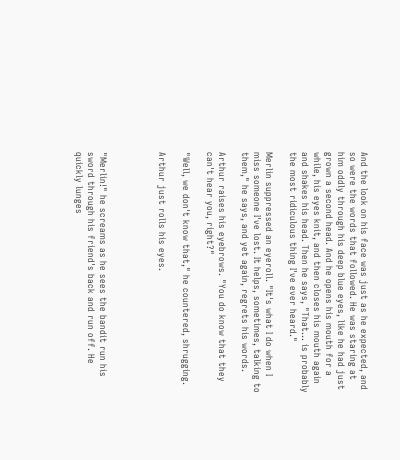And the look on his face was just as he expected, and so were the words that followed. He was staring at him oddly through his deep blue eyes, like he had just grown a second head. And he opens his mouth for a while, his eyes knit, and then closes his mouth again and shakes his head. Then he says, "That... is probably the most ridiculous thing I've ever heard."

Merlin suppressed an eyeroll. "It's what I do when I miss someone I've lost. It helps, sometimes, talking to them," he says, and yet again, regrets his words.

Arthur raises his eyebrows. "You do know that they can't hear you, right?"

"Well, we don't know that," he countered, shrugging.

Arthur just rolls his eyes.




"Merlin!" he screams as he sees the bandit run his sword through his friend's back and run off. He quickly lunges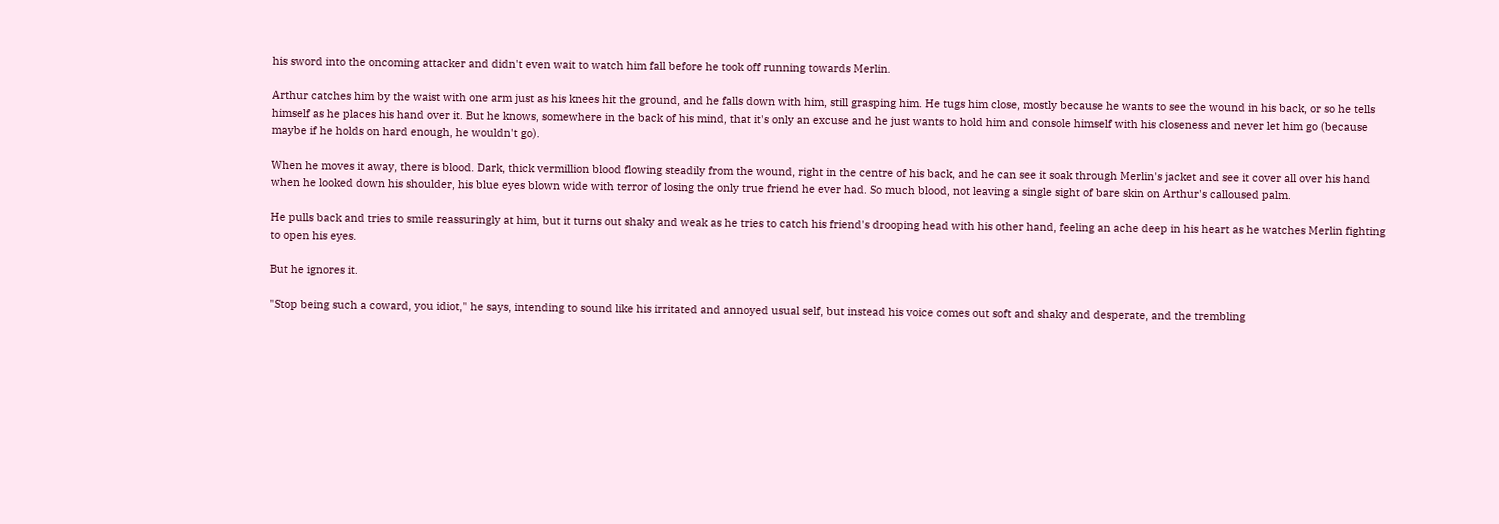his sword into the oncoming attacker and didn't even wait to watch him fall before he took off running towards Merlin.

Arthur catches him by the waist with one arm just as his knees hit the ground, and he falls down with him, still grasping him. He tugs him close, mostly because he wants to see the wound in his back, or so he tells himself as he places his hand over it. But he knows, somewhere in the back of his mind, that it's only an excuse and he just wants to hold him and console himself with his closeness and never let him go (because maybe if he holds on hard enough, he wouldn't go).

When he moves it away, there is blood. Dark, thick vermillion blood flowing steadily from the wound, right in the centre of his back, and he can see it soak through Merlin's jacket and see it cover all over his hand when he looked down his shoulder, his blue eyes blown wide with terror of losing the only true friend he ever had. So much blood, not leaving a single sight of bare skin on Arthur's calloused palm.

He pulls back and tries to smile reassuringly at him, but it turns out shaky and weak as he tries to catch his friend's drooping head with his other hand, feeling an ache deep in his heart as he watches Merlin fighting to open his eyes.

But he ignores it.

"Stop being such a coward, you idiot," he says, intending to sound like his irritated and annoyed usual self, but instead his voice comes out soft and shaky and desperate, and the trembling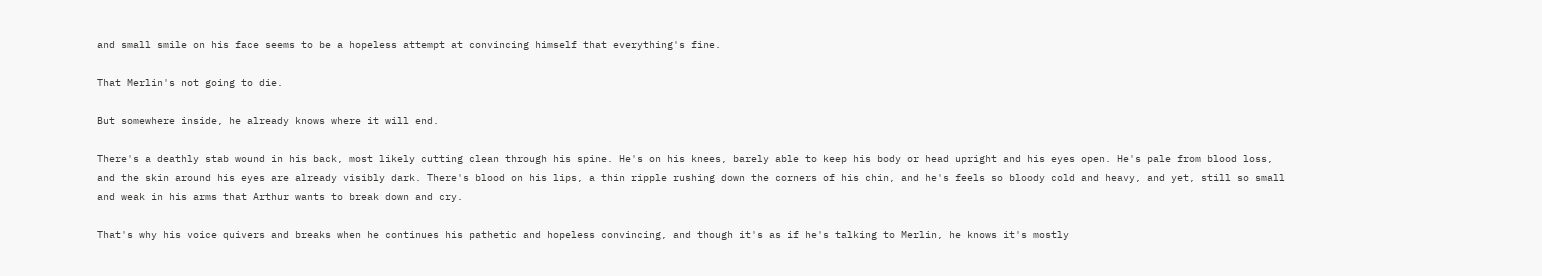and small smile on his face seems to be a hopeless attempt at convincing himself that everything's fine.

That Merlin's not going to die.

But somewhere inside, he already knows where it will end.

There's a deathly stab wound in his back, most likely cutting clean through his spine. He's on his knees, barely able to keep his body or head upright and his eyes open. He's pale from blood loss, and the skin around his eyes are already visibly dark. There's blood on his lips, a thin ripple rushing down the corners of his chin, and he's feels so bloody cold and heavy, and yet, still so small and weak in his arms that Arthur wants to break down and cry.

That's why his voice quivers and breaks when he continues his pathetic and hopeless convincing, and though it's as if he's talking to Merlin, he knows it's mostly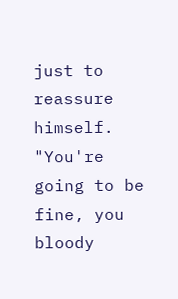just to reassure himself. "You're going to be fine, you bloody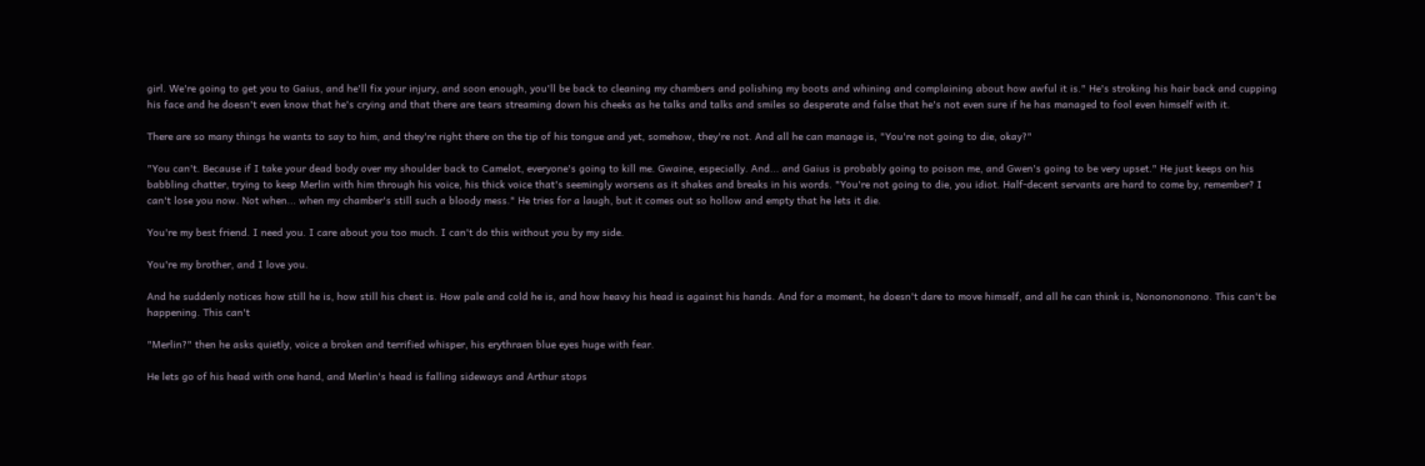girl. We're going to get you to Gaius, and he'll fix your injury, and soon enough, you'll be back to cleaning my chambers and polishing my boots and whining and complaining about how awful it is." He's stroking his hair back and cupping his face and he doesn't even know that he's crying and that there are tears streaming down his cheeks as he talks and talks and smiles so desperate and false that he's not even sure if he has managed to fool even himself with it.

There are so many things he wants to say to him, and they're right there on the tip of his tongue and yet, somehow, they're not. And all he can manage is, "You're not going to die, okay?"

"You can't. Because if I take your dead body over my shoulder back to Camelot, everyone's going to kill me. Gwaine, especially. And... and Gaius is probably going to poison me, and Gwen's going to be very upset." He just keeps on his babbling chatter, trying to keep Merlin with him through his voice, his thick voice that's seemingly worsens as it shakes and breaks in his words. "You're not going to die, you idiot. Half-decent servants are hard to come by, remember? I can't lose you now. Not when... when my chamber's still such a bloody mess." He tries for a laugh, but it comes out so hollow and empty that he lets it die.

You're my best friend. I need you. I care about you too much. I can't do this without you by my side.

You're my brother, and I love you.

And he suddenly notices how still he is, how still his chest is. How pale and cold he is, and how heavy his head is against his hands. And for a moment, he doesn't dare to move himself, and all he can think is, Nononononono. This can't be happening. This can't

"Merlin?" then he asks quietly, voice a broken and terrified whisper, his erythraen blue eyes huge with fear.

He lets go of his head with one hand, and Merlin's head is falling sideways and Arthur stops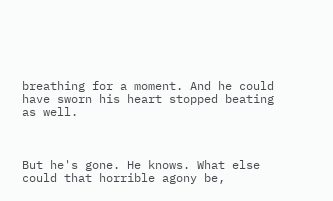breathing for a moment. And he could have sworn his heart stopped beating as well.



But he's gone. He knows. What else could that horrible agony be,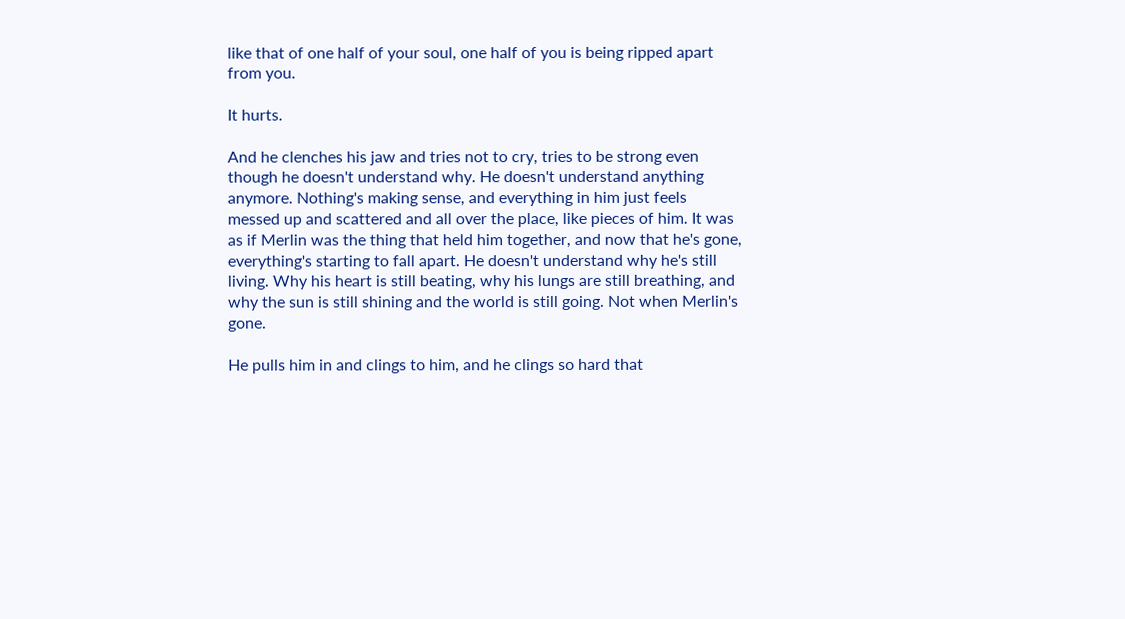like that of one half of your soul, one half of you is being ripped apart from you.

It hurts.

And he clenches his jaw and tries not to cry, tries to be strong even though he doesn't understand why. He doesn't understand anything anymore. Nothing's making sense, and everything in him just feels messed up and scattered and all over the place, like pieces of him. It was as if Merlin was the thing that held him together, and now that he's gone, everything's starting to fall apart. He doesn't understand why he's still living. Why his heart is still beating, why his lungs are still breathing, and why the sun is still shining and the world is still going. Not when Merlin's gone.

He pulls him in and clings to him, and he clings so hard that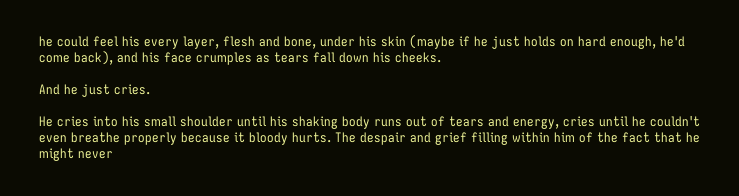he could feel his every layer, flesh and bone, under his skin (maybe if he just holds on hard enough, he'd come back), and his face crumples as tears fall down his cheeks.

And he just cries.

He cries into his small shoulder until his shaking body runs out of tears and energy, cries until he couldn't even breathe properly because it bloody hurts. The despair and grief filling within him of the fact that he might never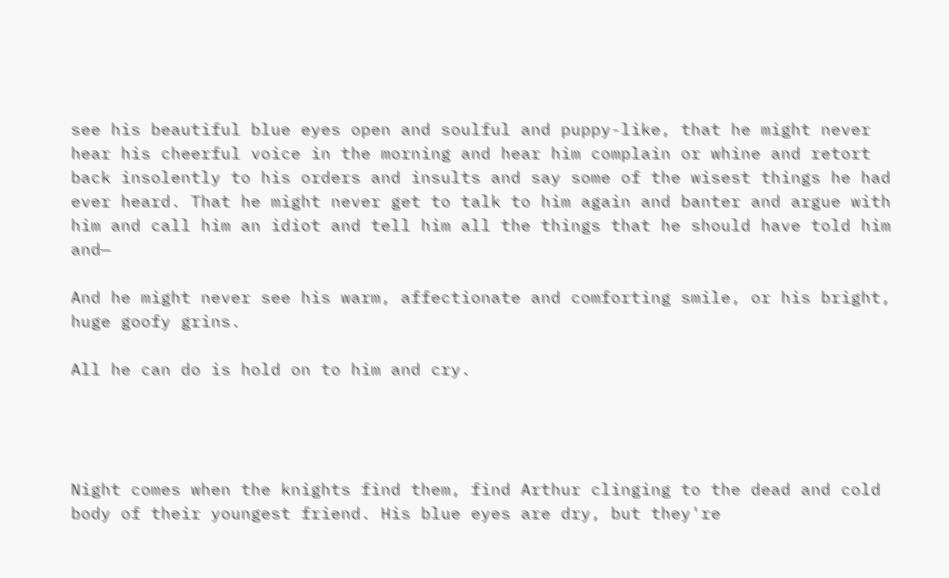see his beautiful blue eyes open and soulful and puppy-like, that he might never hear his cheerful voice in the morning and hear him complain or whine and retort back insolently to his orders and insults and say some of the wisest things he had ever heard. That he might never get to talk to him again and banter and argue with him and call him an idiot and tell him all the things that he should have told him and—

And he might never see his warm, affectionate and comforting smile, or his bright, huge goofy grins.

All he can do is hold on to him and cry.




Night comes when the knights find them, find Arthur clinging to the dead and cold body of their youngest friend. His blue eyes are dry, but they're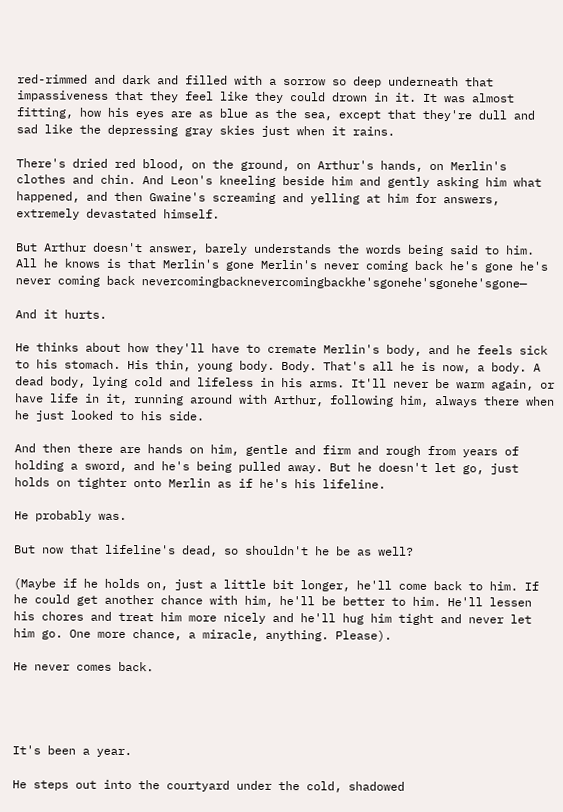red-rimmed and dark and filled with a sorrow so deep underneath that impassiveness that they feel like they could drown in it. It was almost fitting, how his eyes are as blue as the sea, except that they're dull and sad like the depressing gray skies just when it rains.

There's dried red blood, on the ground, on Arthur's hands, on Merlin's clothes and chin. And Leon's kneeling beside him and gently asking him what happened, and then Gwaine's screaming and yelling at him for answers, extremely devastated himself.

But Arthur doesn't answer, barely understands the words being said to him. All he knows is that Merlin's gone Merlin's never coming back he's gone he's never coming back nevercomingbacknevercomingbackhe'sgonehe'sgonehe'sgone—

And it hurts.

He thinks about how they'll have to cremate Merlin's body, and he feels sick to his stomach. His thin, young body. Body. That's all he is now, a body. A dead body, lying cold and lifeless in his arms. It'll never be warm again, or have life in it, running around with Arthur, following him, always there when he just looked to his side.

And then there are hands on him, gentle and firm and rough from years of holding a sword, and he's being pulled away. But he doesn't let go, just holds on tighter onto Merlin as if he's his lifeline.

He probably was.

But now that lifeline's dead, so shouldn't he be as well?

(Maybe if he holds on, just a little bit longer, he'll come back to him. If he could get another chance with him, he'll be better to him. He'll lessen his chores and treat him more nicely and he'll hug him tight and never let him go. One more chance, a miracle, anything. Please).

He never comes back.




It's been a year.

He steps out into the courtyard under the cold, shadowed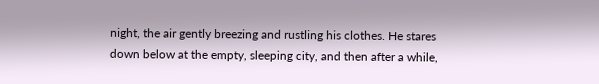night, the air gently breezing and rustling his clothes. He stares down below at the empty, sleeping city, and then after a while,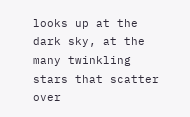looks up at the dark sky, at the many twinkling stars that scatter over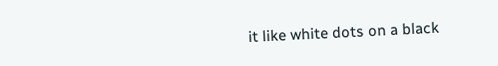it like white dots on a black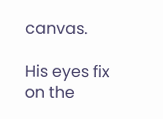canvas.

His eyes fix on the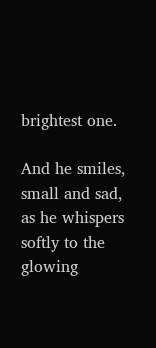brightest one.

And he smiles, small and sad, as he whispers softly to the glowing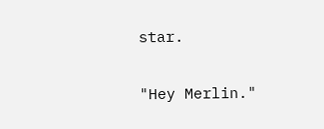star.

"Hey Merlin."